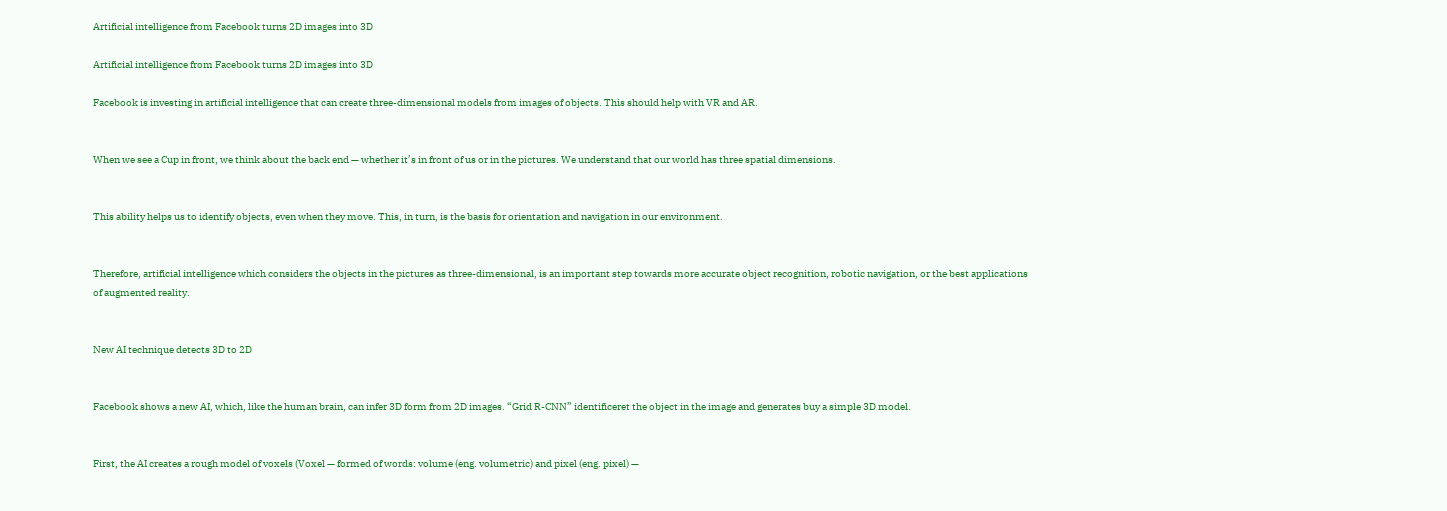Artificial intelligence from Facebook turns 2D images into 3D

Artificial intelligence from Facebook turns 2D images into 3D

Facebook is investing in artificial intelligence that can create three-dimensional models from images of objects. This should help with VR and AR.


When we see a Cup in front, we think about the back end — whether it’s in front of us or in the pictures. We understand that our world has three spatial dimensions.


This ability helps us to identify objects, even when they move. This, in turn, is the basis for orientation and navigation in our environment.


Therefore, artificial intelligence which considers the objects in the pictures as three-dimensional, is an important step towards more accurate object recognition, robotic navigation, or the best applications of augmented reality.


New AI technique detects 3D to 2D


Facebook shows a new AI, which, like the human brain, can infer 3D form from 2D images. “Grid R-CNN” identificeret the object in the image and generates buy a simple 3D model.


First, the AI creates a rough model of voxels (Voxel — formed of words: volume (eng. volumetric) and pixel (eng. pixel) —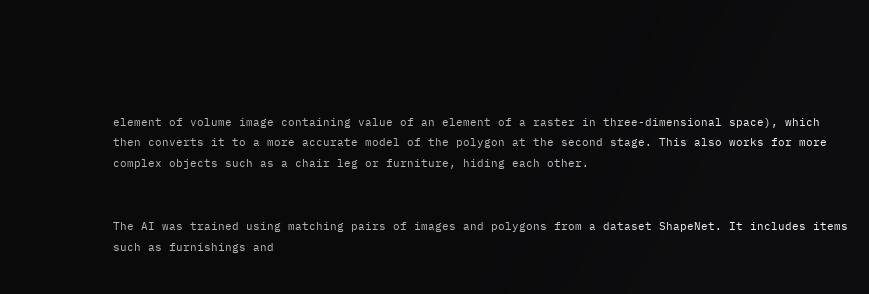element of volume image containing value of an element of a raster in three-dimensional space), which then converts it to a more accurate model of the polygon at the second stage. This also works for more complex objects such as a chair leg or furniture, hiding each other.


The AI was trained using matching pairs of images and polygons from a dataset ShapeNet. It includes items such as furnishings and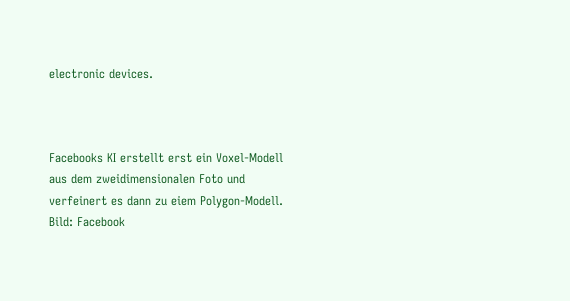electronic devices.



Facebooks KI erstellt erst ein Voxel-Modell aus dem zweidimensionalen Foto und verfeinert es dann zu eiem Polygon-Modell. Bild: Facebook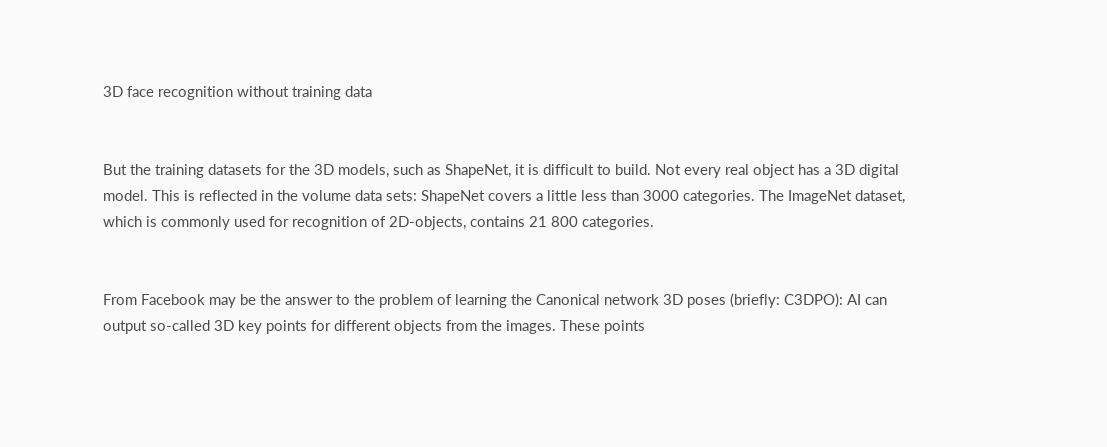3D face recognition without training data


But the training datasets for the 3D models, such as ShapeNet, it is difficult to build. Not every real object has a 3D digital model. This is reflected in the volume data sets: ShapeNet covers a little less than 3000 categories. The ImageNet dataset, which is commonly used for recognition of 2D-objects, contains 21 800 categories.


From Facebook may be the answer to the problem of learning the Canonical network 3D poses (briefly: C3DPO): AI can output so-called 3D key points for different objects from the images. These points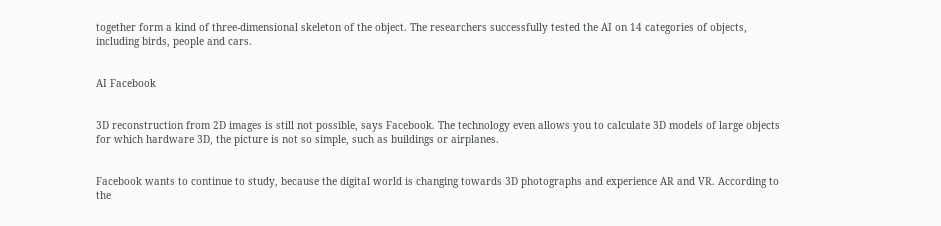together form a kind of three-dimensional skeleton of the object. The researchers successfully tested the AI on 14 categories of objects, including birds, people and cars.


AI Facebook


3D reconstruction from 2D images is still not possible, says Facebook. The technology even allows you to calculate 3D models of large objects for which hardware 3D, the picture is not so simple, such as buildings or airplanes.


Facebook wants to continue to study, because the digital world is changing towards 3D photographs and experience AR and VR. According to the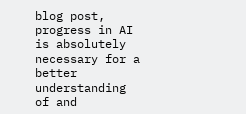blog post, progress in AI is absolutely necessary for a better understanding of and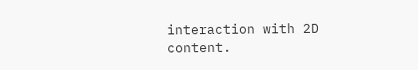interaction with 2D content.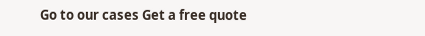Go to our cases Get a free quote